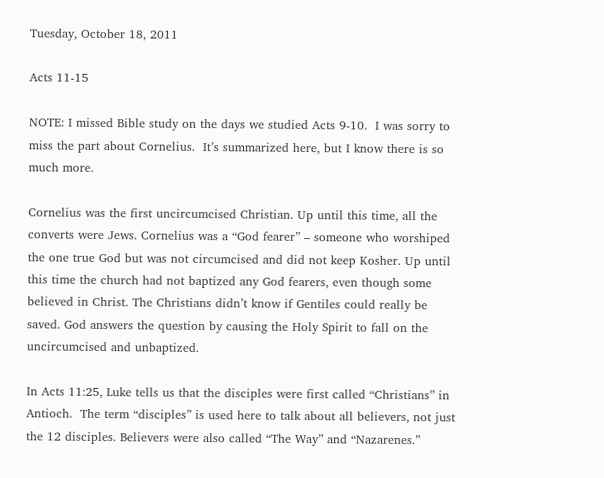Tuesday, October 18, 2011

Acts 11-15

NOTE: I missed Bible study on the days we studied Acts 9-10.  I was sorry to miss the part about Cornelius.  It’s summarized here, but I know there is so much more.

Cornelius was the first uncircumcised Christian. Up until this time, all the converts were Jews. Cornelius was a “God fearer” – someone who worshiped the one true God but was not circumcised and did not keep Kosher. Up until this time the church had not baptized any God fearers, even though some believed in Christ. The Christians didn’t know if Gentiles could really be saved. God answers the question by causing the Holy Spirit to fall on the uncircumcised and unbaptized.

In Acts 11:25, Luke tells us that the disciples were first called “Christians” in Antioch.  The term “disciples” is used here to talk about all believers, not just the 12 disciples. Believers were also called “The Way” and “Nazarenes.”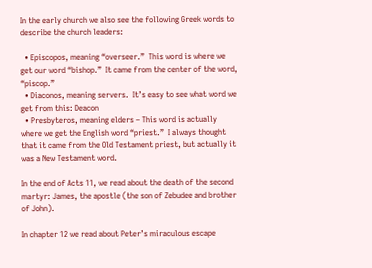In the early church we also see the following Greek words to describe the church leaders:

  • Episcopos, meaning “overseer.”  This word is where we get our word “bishop.”  It came from the center of the word, “piscop.”
  • Diaconos, meaning servers.  It’s easy to see what word we get from this: Deacon
  • Presbyteros, meaning elders – This word is actually where we get the English word “priest.”  I always thought that it came from the Old Testament priest, but actually it was a New Testament word.

In the end of Acts 11, we read about the death of the second martyr: James, the apostle (the son of Zebudee and brother of John).

In chapter 12 we read about Peter’s miraculous escape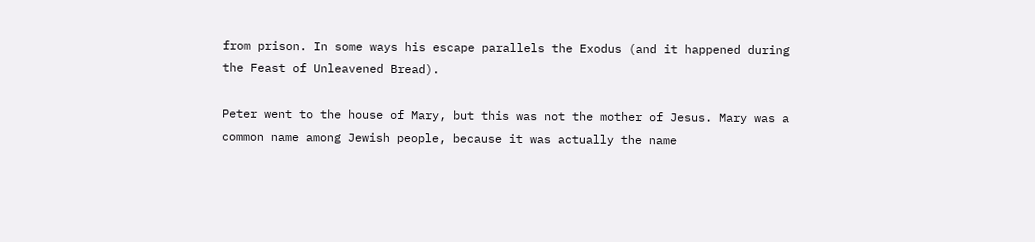from prison. In some ways his escape parallels the Exodus (and it happened during the Feast of Unleavened Bread).

Peter went to the house of Mary, but this was not the mother of Jesus. Mary was a common name among Jewish people, because it was actually the name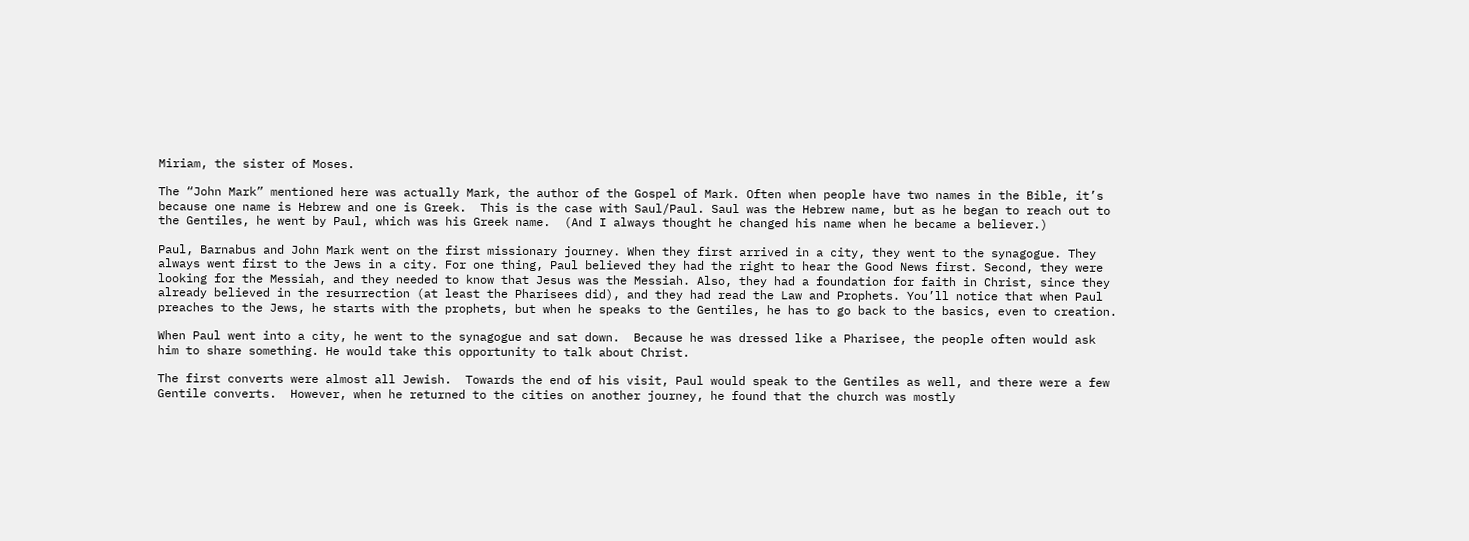Miriam, the sister of Moses.

The “John Mark” mentioned here was actually Mark, the author of the Gospel of Mark. Often when people have two names in the Bible, it’s because one name is Hebrew and one is Greek.  This is the case with Saul/Paul. Saul was the Hebrew name, but as he began to reach out to the Gentiles, he went by Paul, which was his Greek name.  (And I always thought he changed his name when he became a believer.)

Paul, Barnabus and John Mark went on the first missionary journey. When they first arrived in a city, they went to the synagogue. They always went first to the Jews in a city. For one thing, Paul believed they had the right to hear the Good News first. Second, they were looking for the Messiah, and they needed to know that Jesus was the Messiah. Also, they had a foundation for faith in Christ, since they already believed in the resurrection (at least the Pharisees did), and they had read the Law and Prophets. You’ll notice that when Paul preaches to the Jews, he starts with the prophets, but when he speaks to the Gentiles, he has to go back to the basics, even to creation.

When Paul went into a city, he went to the synagogue and sat down.  Because he was dressed like a Pharisee, the people often would ask him to share something. He would take this opportunity to talk about Christ.

The first converts were almost all Jewish.  Towards the end of his visit, Paul would speak to the Gentiles as well, and there were a few Gentile converts.  However, when he returned to the cities on another journey, he found that the church was mostly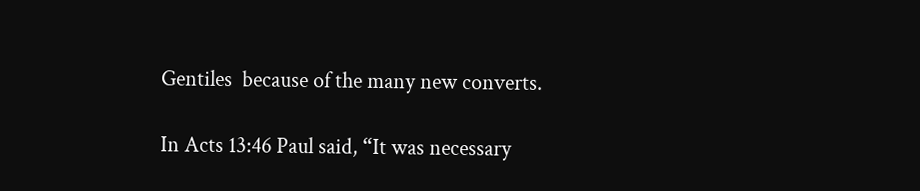Gentiles  because of the many new converts.

In Acts 13:46 Paul said, “It was necessary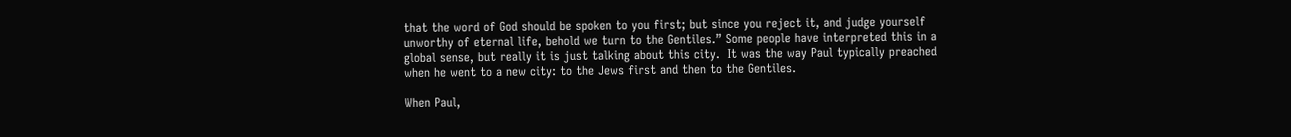that the word of God should be spoken to you first; but since you reject it, and judge yourself unworthy of eternal life, behold we turn to the Gentiles.” Some people have interpreted this in a global sense, but really it is just talking about this city.  It was the way Paul typically preached when he went to a new city: to the Jews first and then to the Gentiles.

When Paul,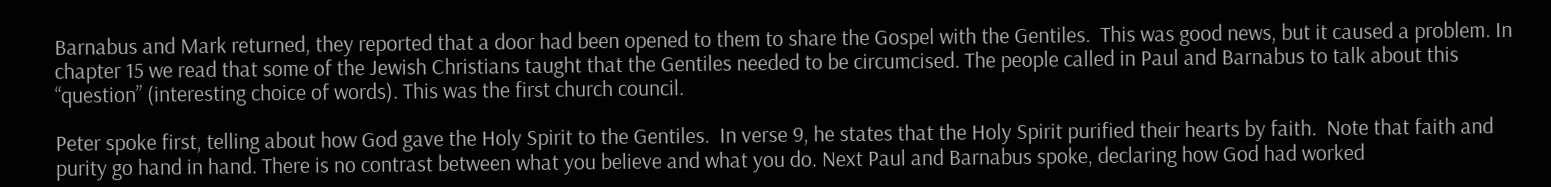Barnabus and Mark returned, they reported that a door had been opened to them to share the Gospel with the Gentiles.  This was good news, but it caused a problem. In chapter 15 we read that some of the Jewish Christians taught that the Gentiles needed to be circumcised. The people called in Paul and Barnabus to talk about this “question” (interesting choice of words). This was the first church council.

Peter spoke first, telling about how God gave the Holy Spirit to the Gentiles.  In verse 9, he states that the Holy Spirit purified their hearts by faith.  Note that faith and purity go hand in hand. There is no contrast between what you believe and what you do. Next Paul and Barnabus spoke, declaring how God had worked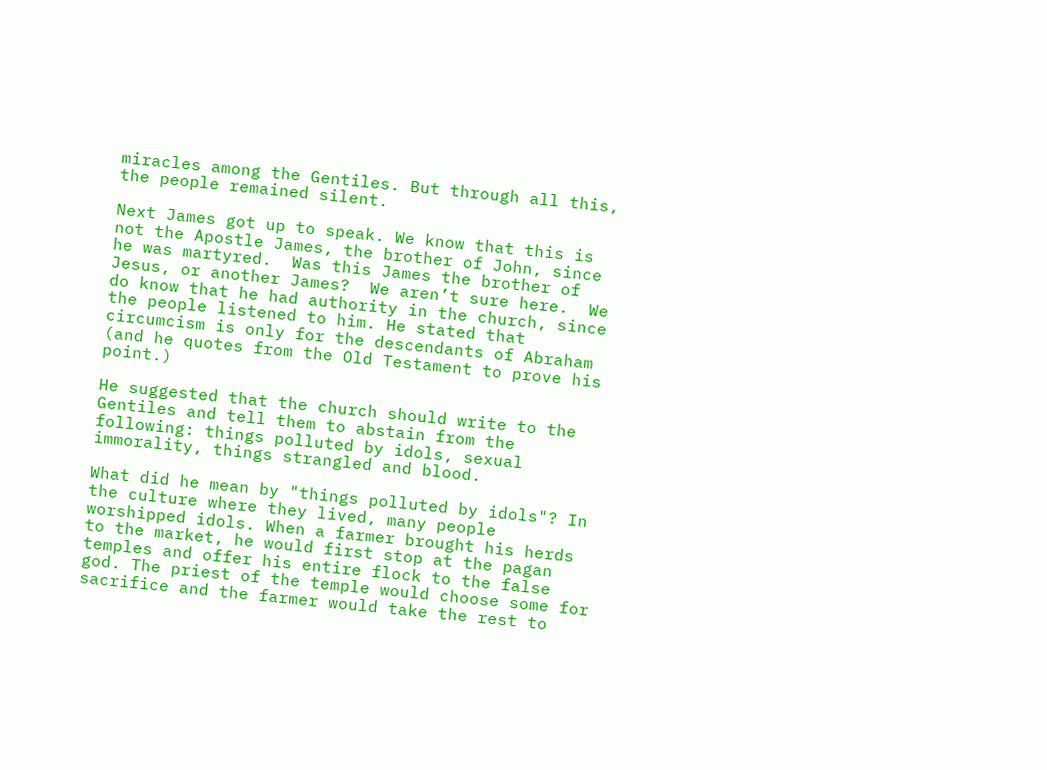miracles among the Gentiles. But through all this, the people remained silent.

Next James got up to speak. We know that this is not the Apostle James, the brother of John, since he was martyred.  Was this James the brother of Jesus, or another James?  We aren’t sure here.  We do know that he had authority in the church, since the people listened to him. He stated that circumcism is only for the descendants of Abraham (and he quotes from the Old Testament to prove his point.)

He suggested that the church should write to the Gentiles and tell them to abstain from the following: things polluted by idols, sexual immorality, things strangled and blood.

What did he mean by "things polluted by idols"? In the culture where they lived, many people worshipped idols. When a farmer brought his herds to the market, he would first stop at the pagan temples and offer his entire flock to the false god. The priest of the temple would choose some for sacrifice and the farmer would take the rest to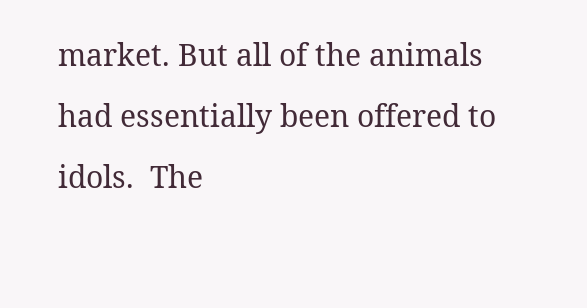market. But all of the animals had essentially been offered to idols.  The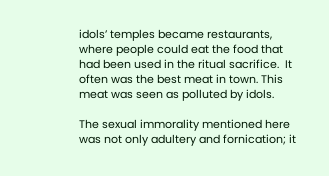idols’ temples became restaurants, where people could eat the food that had been used in the ritual sacrifice.  It often was the best meat in town. This meat was seen as polluted by idols.

The sexual immorality mentioned here was not only adultery and fornication; it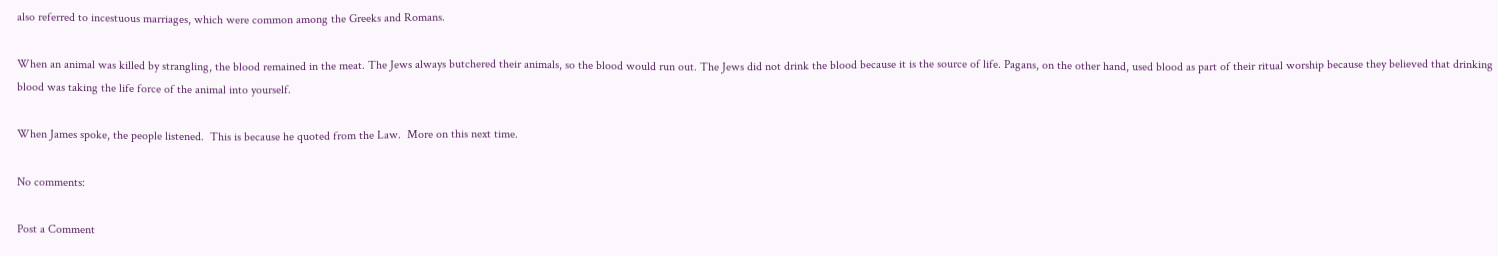also referred to incestuous marriages, which were common among the Greeks and Romans.

When an animal was killed by strangling, the blood remained in the meat. The Jews always butchered their animals, so the blood would run out. The Jews did not drink the blood because it is the source of life. Pagans, on the other hand, used blood as part of their ritual worship because they believed that drinking blood was taking the life force of the animal into yourself.

When James spoke, the people listened.  This is because he quoted from the Law.  More on this next time.

No comments:

Post a Comment